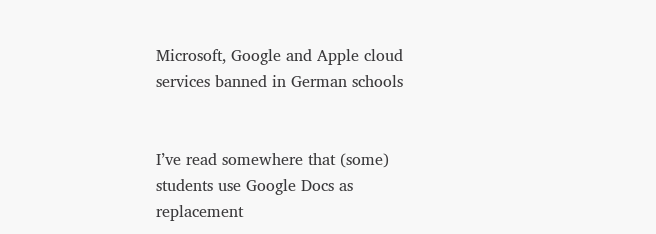Microsoft, Google and Apple cloud services banned in German schools


I’ve read somewhere that (some) students use Google Docs as replacement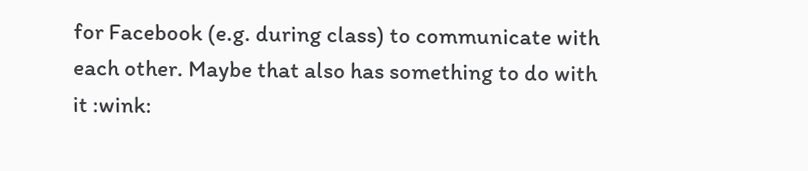for Facebook (e.g. during class) to communicate with each other. Maybe that also has something to do with it :wink: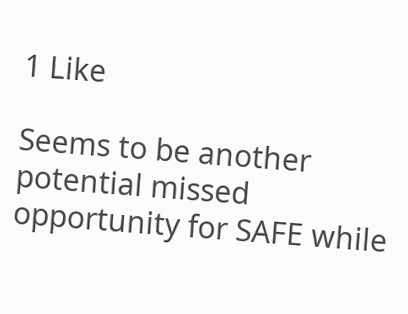1 Like

Seems to be another potential missed opportunity for SAFE while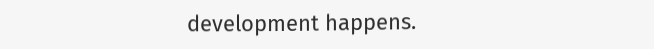development happens.